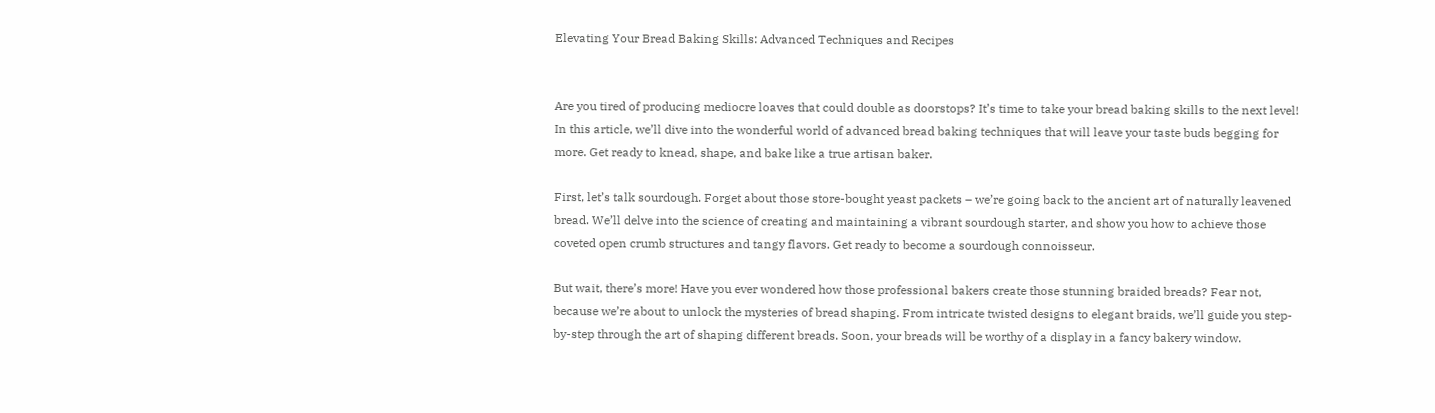Elevating Your Bread Baking Skills: Advanced Techniques and Recipes


Are you tired of producing mediocre loaves that could double as doorstops? It’s time to take your bread baking skills to the next level! In this article, we’ll dive into the wonderful world of advanced bread baking techniques that will leave your taste buds begging for more. Get ready to knead, shape, and bake like a true artisan baker.

First, let’s talk sourdough. Forget about those store-bought yeast packets – we’re going back to the ancient art of naturally leavened bread. We’ll delve into the science of creating and maintaining a vibrant sourdough starter, and show you how to achieve those coveted open crumb structures and tangy flavors. Get ready to become a sourdough connoisseur.

But wait, there’s more! Have you ever wondered how those professional bakers create those stunning braided breads? Fear not, because we’re about to unlock the mysteries of bread shaping. From intricate twisted designs to elegant braids, we’ll guide you step-by-step through the art of shaping different breads. Soon, your breads will be worthy of a display in a fancy bakery window.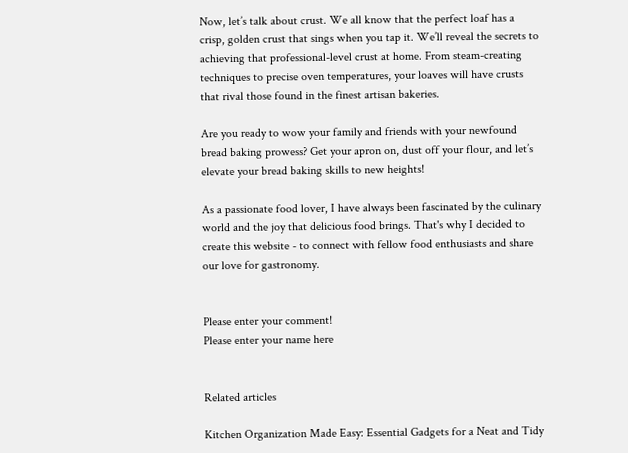Now, let’s talk about crust. We all know that the perfect loaf has a crisp, golden crust that sings when you tap it. We’ll reveal the secrets to achieving that professional-level crust at home. From steam-creating techniques to precise oven temperatures, your loaves will have crusts that rival those found in the finest artisan bakeries.

Are you ready to wow your family and friends with your newfound bread baking prowess? Get your apron on, dust off your flour, and let’s elevate your bread baking skills to new heights!

As a passionate food lover, I have always been fascinated by the culinary world and the joy that delicious food brings. That's why I decided to create this website - to connect with fellow food enthusiasts and share our love for gastronomy.


Please enter your comment!
Please enter your name here


Related articles

Kitchen Organization Made Easy: Essential Gadgets for a Neat and Tidy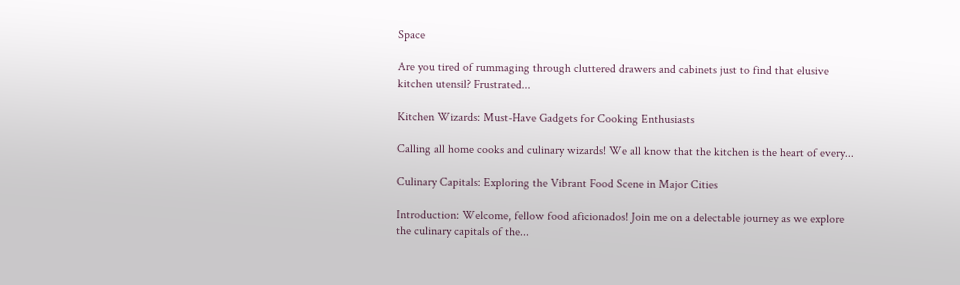Space

Are you tired of rummaging through cluttered drawers and cabinets just to find that elusive kitchen utensil? Frustrated...

Kitchen Wizards: Must-Have Gadgets for Cooking Enthusiasts

Calling all home cooks and culinary wizards! We all know that the kitchen is the heart of every...

Culinary Capitals: Exploring the Vibrant Food Scene in Major Cities

Introduction: Welcome, fellow food aficionados! Join me on a delectable journey as we explore the culinary capitals of the...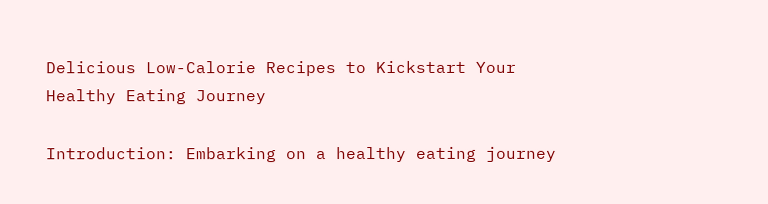Delicious Low-Calorie Recipes to Kickstart Your Healthy Eating Journey

Introduction: Embarking on a healthy eating journey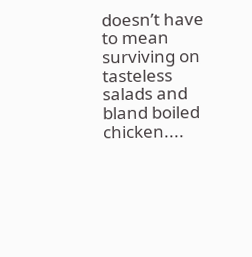doesn’t have to mean surviving on tasteless salads and bland boiled chicken....